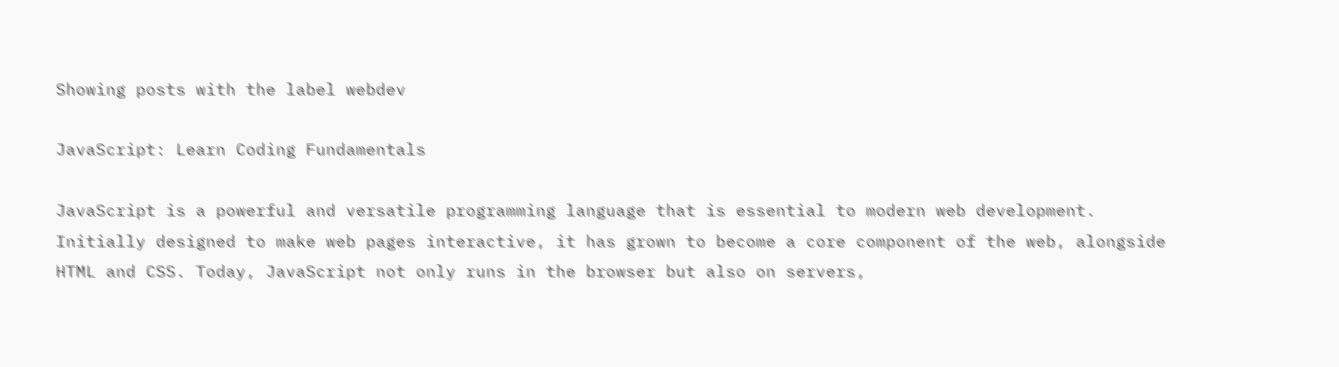Showing posts with the label webdev

JavaScript: Learn Coding Fundamentals

JavaScript is a powerful and versatile programming language that is essential to modern web development. Initially designed to make web pages interactive, it has grown to become a core component of the web, alongside HTML and CSS. Today, JavaScript not only runs in the browser but also on servers,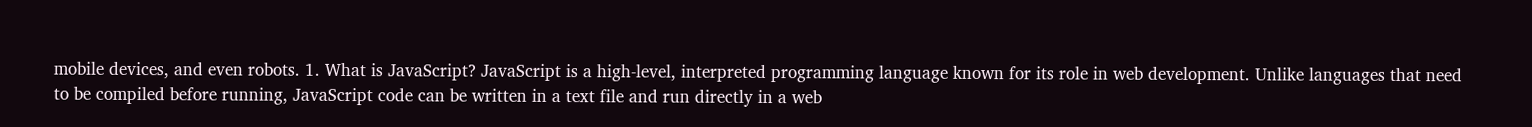mobile devices, and even robots. 1. What is JavaScript? JavaScript is a high-level, interpreted programming language known for its role in web development. Unlike languages that need to be compiled before running, JavaScript code can be written in a text file and run directly in a web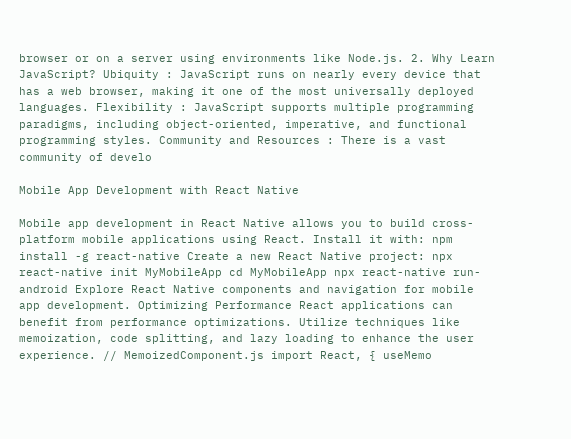browser or on a server using environments like Node.js. 2. Why Learn JavaScript? Ubiquity : JavaScript runs on nearly every device that has a web browser, making it one of the most universally deployed languages. Flexibility : JavaScript supports multiple programming paradigms, including object-oriented, imperative, and functional programming styles. Community and Resources : There is a vast community of develo

Mobile App Development with React Native

Mobile app development in React Native allows you to build cross-platform mobile applications using React. Install it with: npm install -g react-native Create a new React Native project: npx react-native init MyMobileApp cd MyMobileApp npx react-native run-android Explore React Native components and navigation for mobile app development. Optimizing Performance React applications can benefit from performance optimizations. Utilize techniques like memoization, code splitting, and lazy loading to enhance the user experience. // MemoizedComponent.js import React, { useMemo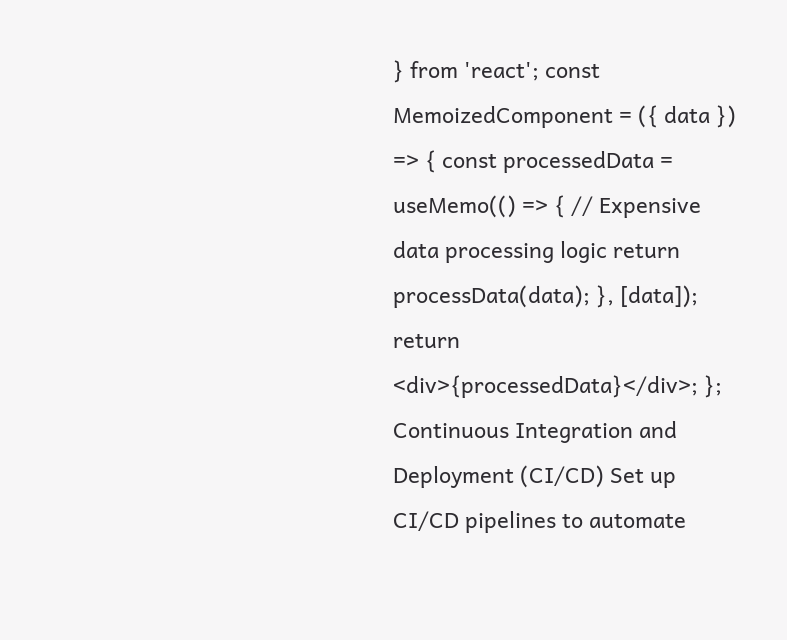} from 'react'; const MemoizedComponent = ({ data }) => { const processedData = useMemo(() => { // Expensive data processing logic return processData(data); }, [data]); return <div>{processedData}</div>; }; Continuous Integration and Deployment (CI/CD) Set up CI/CD pipelines to automate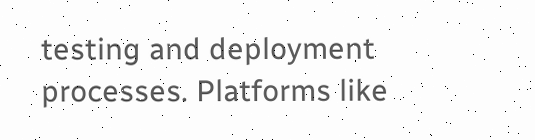testing and deployment processes. Platforms like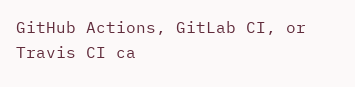GitHub Actions, GitLab CI, or Travis CI ca